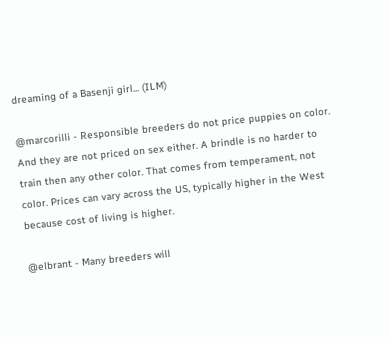dreaming of a Basenji girl... (ILM)

@marcorilli - Responsible breeders do not price puppies on color. And they are not priced on sex either. A brindle is no harder to train then any other color. That comes from temperament, not color. Prices can vary across the US, typically higher in the West because cost of living is higher.

@elbrant - Many breeders will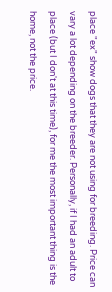place "ex" show dogs that they are not using for breeding. Price can vary a lot depending on the breeder. Personally, if I had an adult to place (but I don't at this time), for me the most important thing is the home, not the price.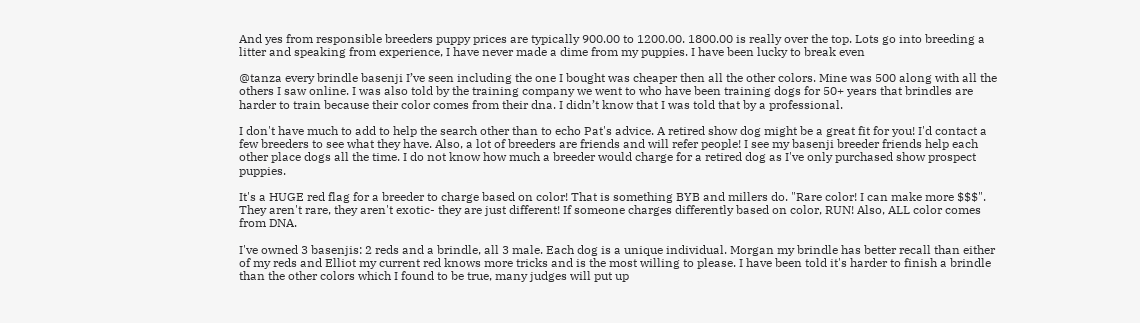And yes from responsible breeders puppy prices are typically 900.00 to 1200.00. 1800.00 is really over the top. Lots go into breeding a litter and speaking from experience, I have never made a dime from my puppies. I have been lucky to break even

@tanza every brindle basenji I’ve seen including the one I bought was cheaper then all the other colors. Mine was 500 along with all the others I saw online. I was also told by the training company we went to who have been training dogs for 50+ years that brindles are harder to train because their color comes from their dna. I didn’t know that I was told that by a professional.

I don't have much to add to help the search other than to echo Pat's advice. A retired show dog might be a great fit for you! I'd contact a few breeders to see what they have. Also, a lot of breeders are friends and will refer people! I see my basenji breeder friends help each other place dogs all the time. I do not know how much a breeder would charge for a retired dog as I've only purchased show prospect puppies.

It's a HUGE red flag for a breeder to charge based on color! That is something BYB and millers do. "Rare color! I can make more $$$". They aren't rare, they aren't exotic- they are just different! If someone charges differently based on color, RUN! Also, ALL color comes from DNA.

I've owned 3 basenjis: 2 reds and a brindle, all 3 male. Each dog is a unique individual. Morgan my brindle has better recall than either of my reds and Elliot my current red knows more tricks and is the most willing to please. I have been told it's harder to finish a brindle than the other colors which I found to be true, many judges will put up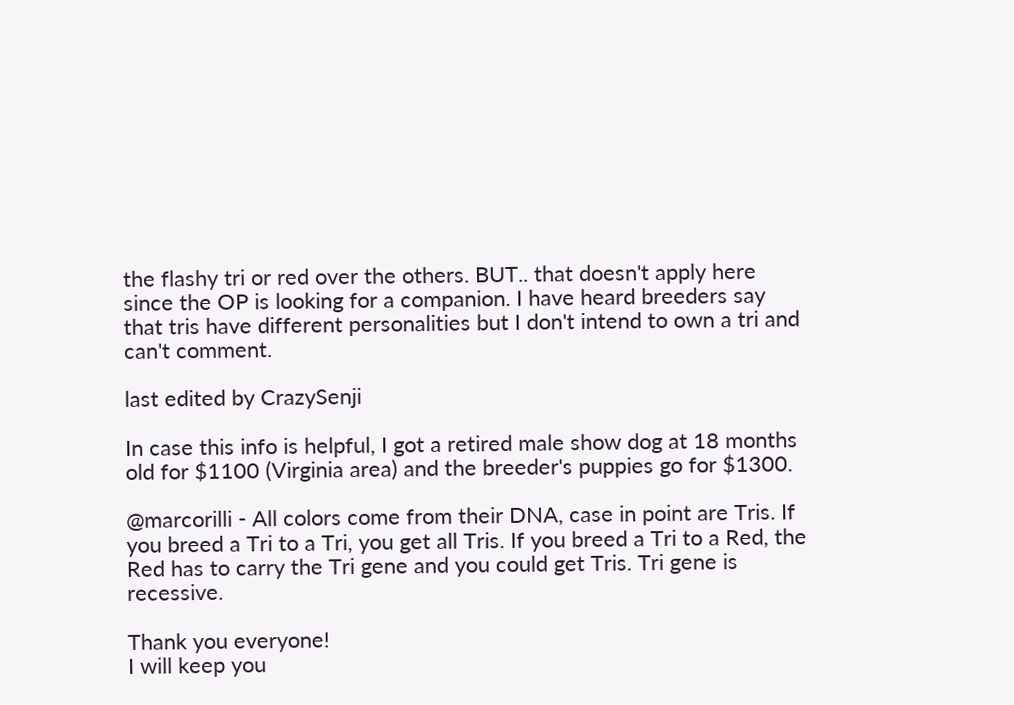the flashy tri or red over the others. BUT.. that doesn't apply here since the OP is looking for a companion. I have heard breeders say that tris have different personalities but I don't intend to own a tri and can't comment.

last edited by CrazySenji

In case this info is helpful, I got a retired male show dog at 18 months old for $1100 (Virginia area) and the breeder's puppies go for $1300.

@marcorilli - All colors come from their DNA, case in point are Tris. If you breed a Tri to a Tri, you get all Tris. If you breed a Tri to a Red, the Red has to carry the Tri gene and you could get Tris. Tri gene is recessive.

Thank you everyone!
I will keep you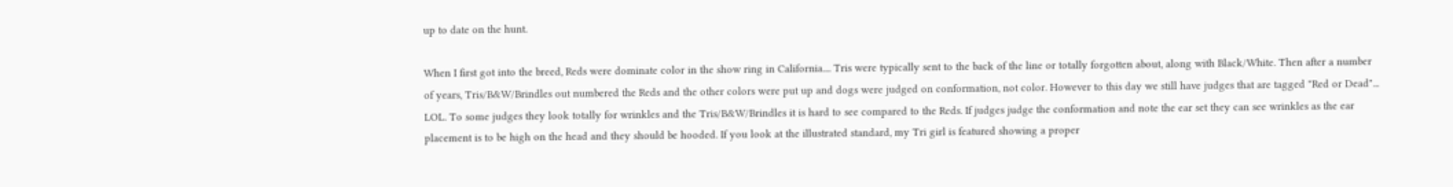up to date on the hunt.

When I first got into the breed, Reds were dominate color in the show ring in California.... Tris were typically sent to the back of the line or totally forgotten about, along with Black/White. Then after a number of years, Tris/B&W/Brindles out numbered the Reds and the other colors were put up and dogs were judged on conformation, not color. However to this day we still have judges that are tagged "Red or Dead"... LOL. To some judges they look totally for wrinkles and the Tris/B&W/Brindles it is hard to see compared to the Reds. If judges judge the conformation and note the ear set they can see wrinkles as the ear placement is to be high on the head and they should be hooded. If you look at the illustrated standard, my Tri girl is featured showing a proper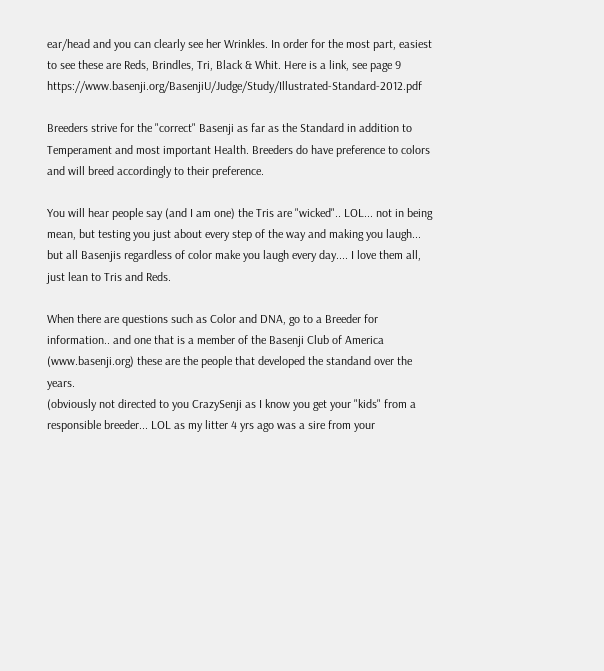ear/head and you can clearly see her Wrinkles. In order for the most part, easiest to see these are Reds, Brindles, Tri, Black & Whit. Here is a link, see page 9 https://www.basenji.org/BasenjiU/Judge/Study/Illustrated-Standard-2012.pdf

Breeders strive for the "correct" Basenji as far as the Standard in addition to Temperament and most important Health. Breeders do have preference to colors and will breed accordingly to their preference.

You will hear people say (and I am one) the Tris are "wicked".. LOL... not in being mean, but testing you just about every step of the way and making you laugh... but all Basenjis regardless of color make you laugh every day.... I love them all, just lean to Tris and Reds.

When there are questions such as Color and DNA, go to a Breeder for information.. and one that is a member of the Basenji Club of America (www.basenji.org) these are the people that developed the standand over the years.
(obviously not directed to you CrazySenji as I know you get your "kids" from a responsible breeder... LOL as my litter 4 yrs ago was a sire from your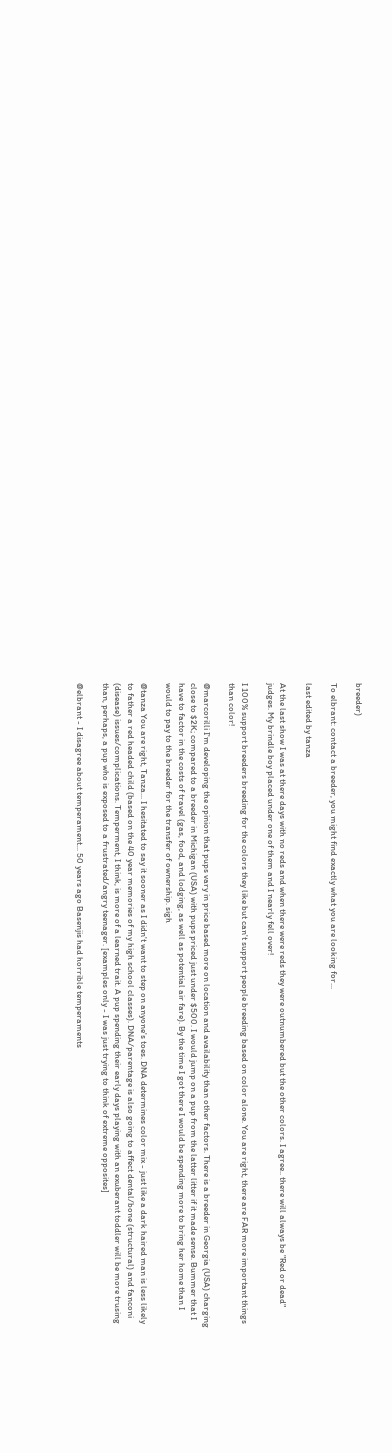breeder)

To elbrant: contact a breeder, you might find exactly what you are looking for...

last edited by tanza

At the last show I was at there days with no reds and when there were reds they were outnumbered but the other colors. I agree.. there will always be "Red or dead" judges. My brindle boy placed under one of them and I nearly fell over!

I 100% support breeders breeding for the colors they like but can't support people breeding based on color alone. You are right, there are FAR more important things than color!

@marcorilli I'm developing the opinion that pups vary in price based more on location and availability than other factors. There is a breeder in Georgia (USA) charging close to $2K; compared to a breeder in Michigan (USA) with pups priced just under $500. I would jump on a pup from the latter litter if it made sense. Bummer that I have to factor in the costs of travel (gas, food, and lodging, as well as potential air fare). By the time I got there I would be spending more to bring her home than I would to pay to the breeder for the transfer of ownership. sigh

@tanza You are right, Tanza... I hesitated to say it sooner as I didn't want to step on anyone's toes. DNA determines color mix - just like a dark haired man is less likely to father a red headed child (based on the 40 year memories of my high school classes). DNA/parentage is also going to affect dental/bone (structural) and fanconi (disease) issues/complications. Temperment, I think, is more of a learned trait. A pup spending their early days playing with an exuberant toddler will be more trusing than, perhaps, a pup who is exposed to a frustrated/angry teenager. [examples only - I was just trying to think of extreme opposites]

@elbrant - I disagree about temperament... 50 years ago Basenjis had horrible temperaments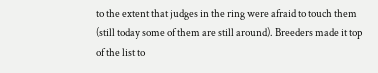to the extent that judges in the ring were afraid to touch them (still today some of them are still around). Breeders made it top of the list to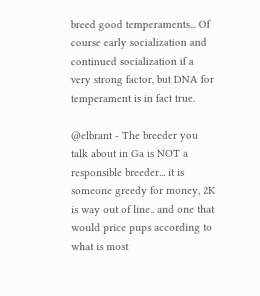breed good temperaments... Of course early socialization and continued socialization if a very strong factor, but DNA for temperament is in fact true.

@elbrant - The breeder you talk about in Ga is NOT a responsible breeder... it is someone greedy for money, 2K is way out of line.. and one that would price pups according to what is most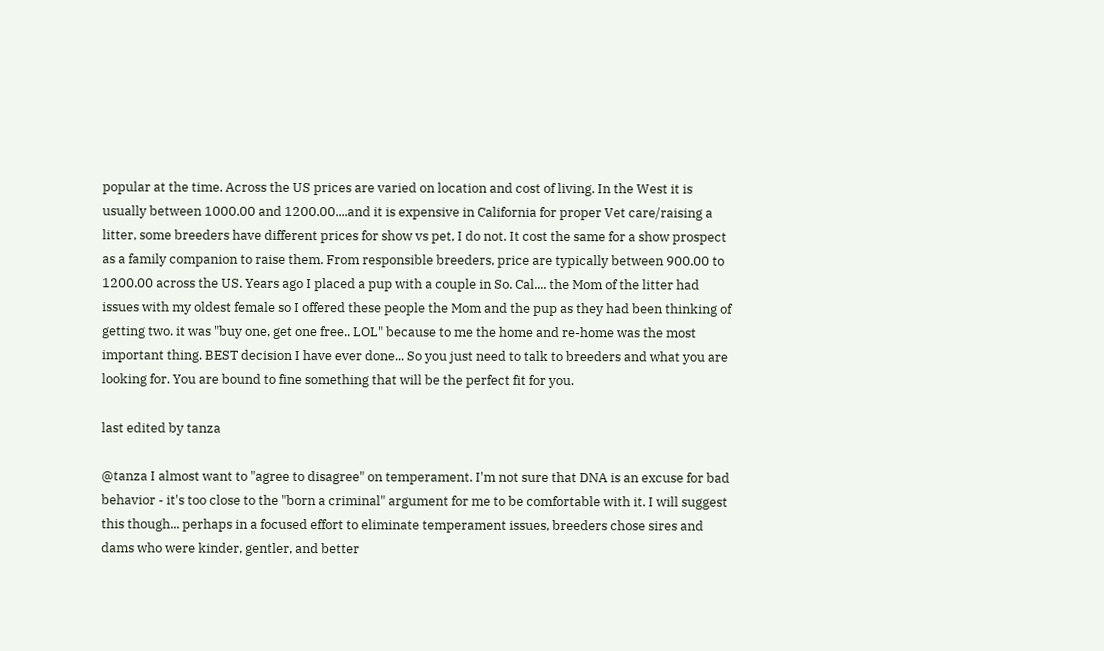popular at the time. Across the US prices are varied on location and cost of living. In the West it is usually between 1000.00 and 1200.00....and it is expensive in California for proper Vet care/raising a litter, some breeders have different prices for show vs pet, I do not. It cost the same for a show prospect as a family companion to raise them. From responsible breeders, price are typically between 900.00 to 1200.00 across the US. Years ago I placed a pup with a couple in So. Cal.... the Mom of the litter had issues with my oldest female so I offered these people the Mom and the pup as they had been thinking of getting two. it was "buy one, get one free.. LOL" because to me the home and re-home was the most important thing. BEST decision I have ever done... So you just need to talk to breeders and what you are looking for. You are bound to fine something that will be the perfect fit for you.

last edited by tanza

@tanza I almost want to "agree to disagree" on temperament. I'm not sure that DNA is an excuse for bad behavior - it's too close to the "born a criminal" argument for me to be comfortable with it. I will suggest this though... perhaps in a focused effort to eliminate temperament issues, breeders chose sires and dams who were kinder, gentler, and better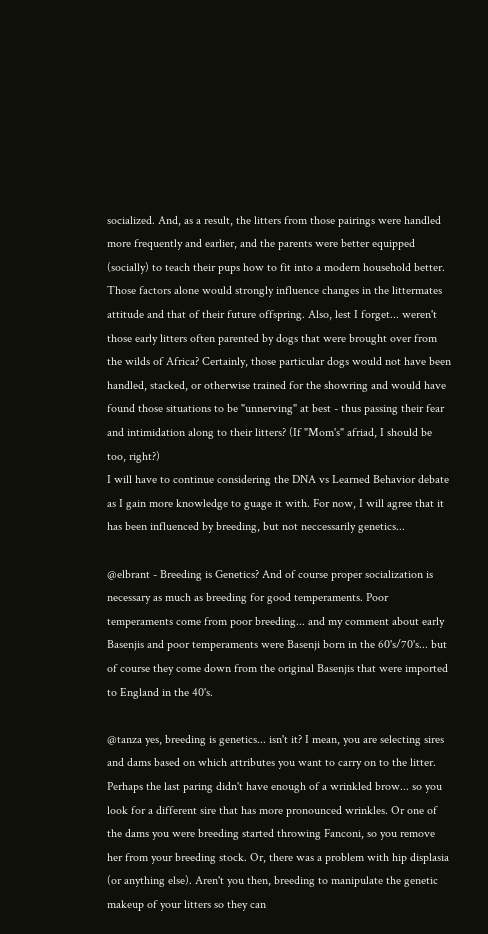socialized. And, as a result, the litters from those pairings were handled more frequently and earlier, and the parents were better equipped (socially) to teach their pups how to fit into a modern household better. Those factors alone would strongly influence changes in the littermates attitude and that of their future offspring. Also, lest I forget... weren't those early litters often parented by dogs that were brought over from the wilds of Africa? Certainly, those particular dogs would not have been handled, stacked, or otherwise trained for the showring and would have found those situations to be "unnerving" at best - thus passing their fear and intimidation along to their litters? (If "Mom's" afriad, I should be too, right?)
I will have to continue considering the DNA vs Learned Behavior debate as I gain more knowledge to guage it with. For now, I will agree that it has been influenced by breeding, but not neccessarily genetics...

@elbrant - Breeding is Genetics? And of course proper socialization is necessary as much as breeding for good temperaments. Poor temperaments come from poor breeding... and my comment about early Basenjis and poor temperaments were Basenji born in the 60's/70's... but of course they come down from the original Basenjis that were imported to England in the 40's.

@tanza yes, breeding is genetics... isn't it? I mean, you are selecting sires and dams based on which attributes you want to carry on to the litter. Perhaps the last paring didn't have enough of a wrinkled brow... so you look for a different sire that has more pronounced wrinkles. Or one of the dams you were breeding started throwing Fanconi, so you remove her from your breeding stock. Or, there was a problem with hip displasia (or anything else). Aren't you then, breeding to manipulate the genetic makeup of your litters so they can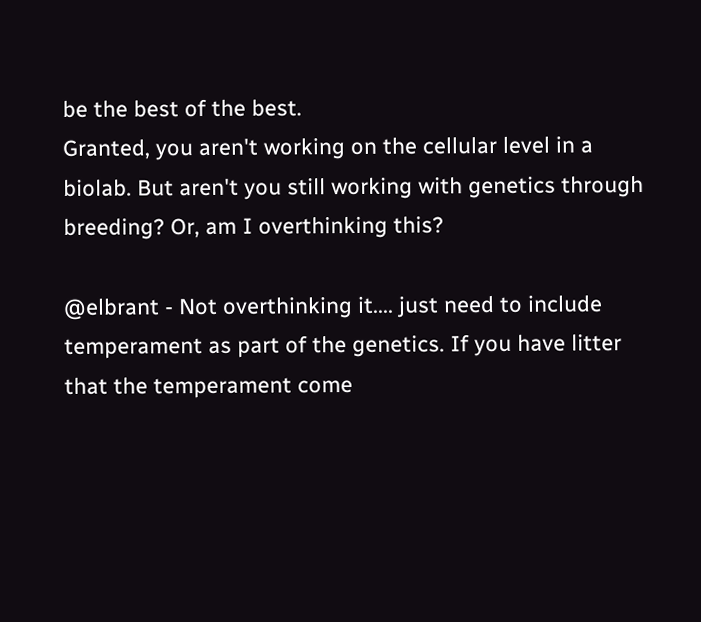be the best of the best.
Granted, you aren't working on the cellular level in a biolab. But aren't you still working with genetics through breeding? Or, am I overthinking this?

@elbrant - Not overthinking it.... just need to include temperament as part of the genetics. If you have litter that the temperament come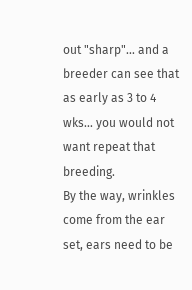out "sharp"... and a breeder can see that as early as 3 to 4 wks... you would not want repeat that breeding.
By the way, wrinkles come from the ear set, ears need to be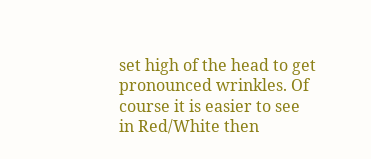set high of the head to get pronounced wrinkles. Of course it is easier to see in Red/White then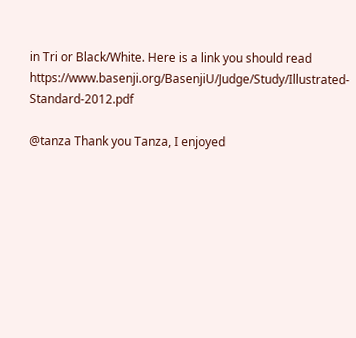in Tri or Black/White. Here is a link you should read https://www.basenji.org/BasenjiU/Judge/Study/Illustrated-Standard-2012.pdf

@tanza Thank you Tanza, I enjoyed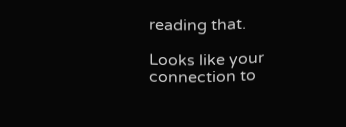reading that.

Looks like your connection to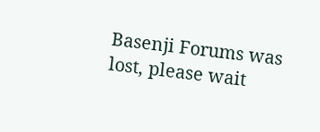Basenji Forums was lost, please wait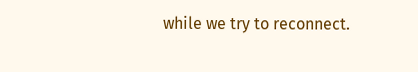while we try to reconnect.